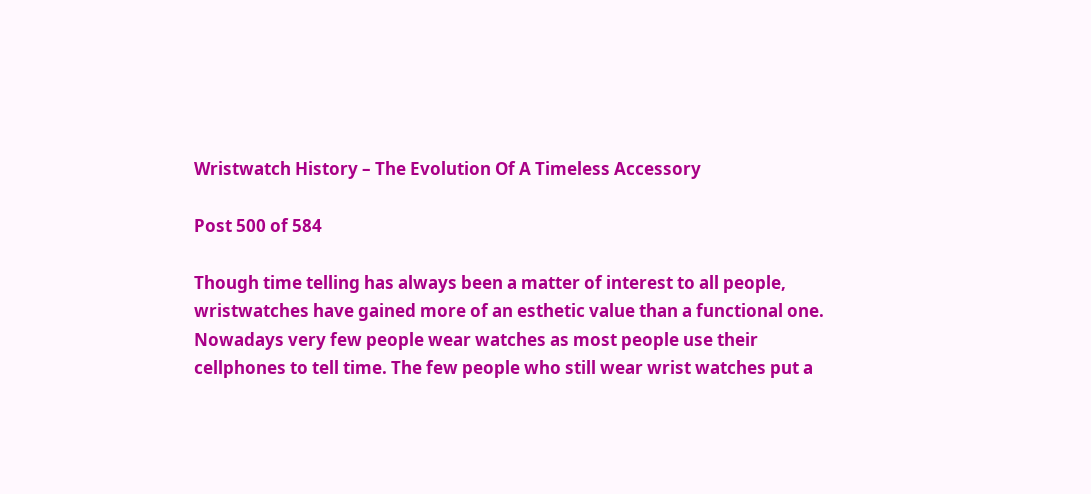Wristwatch History – The Evolution Of A Timeless Accessory

Post 500 of 584

Though time telling has always been a matter of interest to all people, wristwatches have gained more of an esthetic value than a functional one. Nowadays very few people wear watches as most people use their cellphones to tell time. The few people who still wear wrist watches put a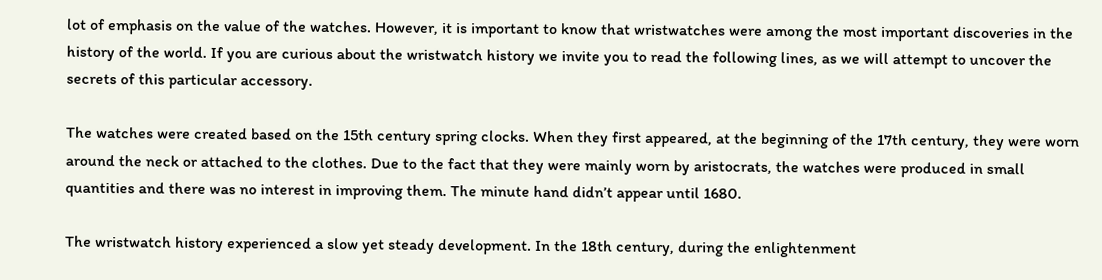lot of emphasis on the value of the watches. However, it is important to know that wristwatches were among the most important discoveries in the history of the world. If you are curious about the wristwatch history we invite you to read the following lines, as we will attempt to uncover the secrets of this particular accessory.

The watches were created based on the 15th century spring clocks. When they first appeared, at the beginning of the 17th century, they were worn around the neck or attached to the clothes. Due to the fact that they were mainly worn by aristocrats, the watches were produced in small quantities and there was no interest in improving them. The minute hand didn’t appear until 1680.

The wristwatch history experienced a slow yet steady development. In the 18th century, during the enlightenment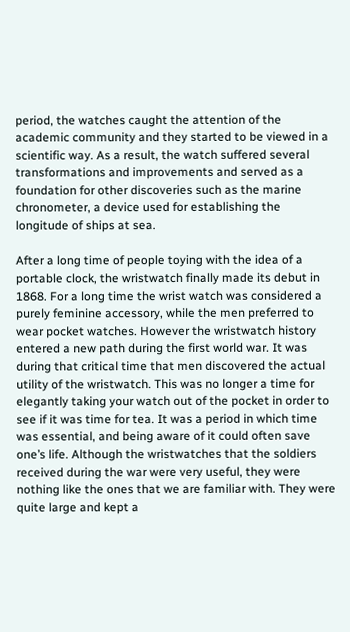period, the watches caught the attention of the academic community and they started to be viewed in a scientific way. As a result, the watch suffered several transformations and improvements and served as a foundation for other discoveries such as the marine chronometer, a device used for establishing the longitude of ships at sea.

After a long time of people toying with the idea of a portable clock, the wristwatch finally made its debut in 1868. For a long time the wrist watch was considered a purely feminine accessory, while the men preferred to wear pocket watches. However the wristwatch history entered a new path during the first world war. It was during that critical time that men discovered the actual utility of the wristwatch. This was no longer a time for elegantly taking your watch out of the pocket in order to see if it was time for tea. It was a period in which time was essential, and being aware of it could often save one’s life. Although the wristwatches that the soldiers received during the war were very useful, they were nothing like the ones that we are familiar with. They were quite large and kept a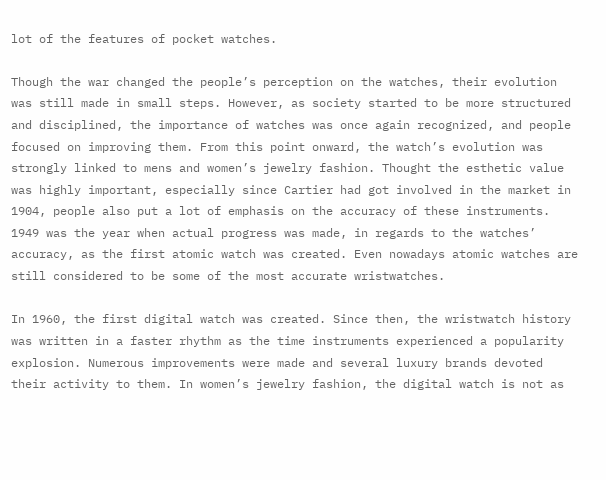lot of the features of pocket watches.

Though the war changed the people’s perception on the watches, their evolution was still made in small steps. However, as society started to be more structured and disciplined, the importance of watches was once again recognized, and people focused on improving them. From this point onward, the watch’s evolution was strongly linked to mens and women’s jewelry fashion. Thought the esthetic value was highly important, especially since Cartier had got involved in the market in 1904, people also put a lot of emphasis on the accuracy of these instruments. 1949 was the year when actual progress was made, in regards to the watches’ accuracy, as the first atomic watch was created. Even nowadays atomic watches are still considered to be some of the most accurate wristwatches.

In 1960, the first digital watch was created. Since then, the wristwatch history was written in a faster rhythm as the time instruments experienced a popularity explosion. Numerous improvements were made and several luxury brands devoted their activity to them. In women’s jewelry fashion, the digital watch is not as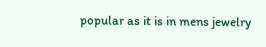popular as it is in mens jewelry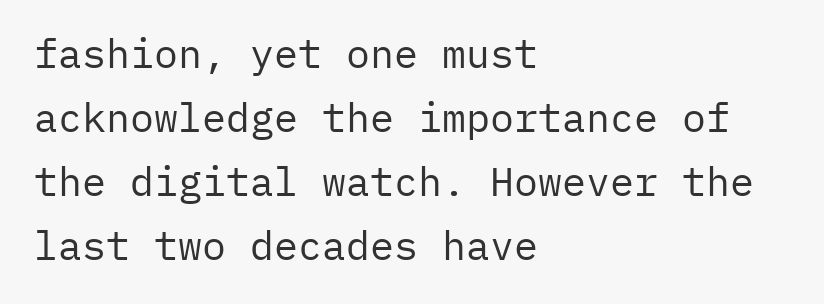fashion, yet one must acknowledge the importance of the digital watch. However the last two decades have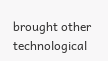brought other technological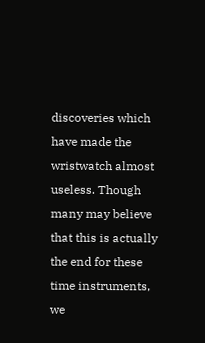discoveries which have made the wristwatch almost useless. Though many may believe that this is actually the end for these time instruments, we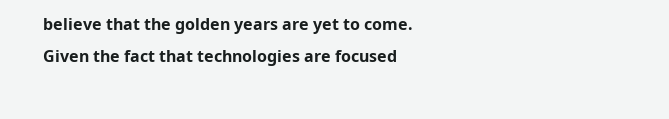believe that the golden years are yet to come. Given the fact that technologies are focused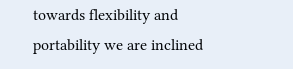towards flexibility and portability we are inclined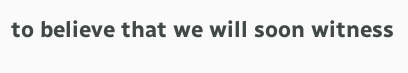to believe that we will soon witness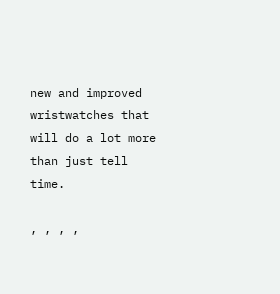new and improved wristwatches that will do a lot more than just tell time.

, , , ,